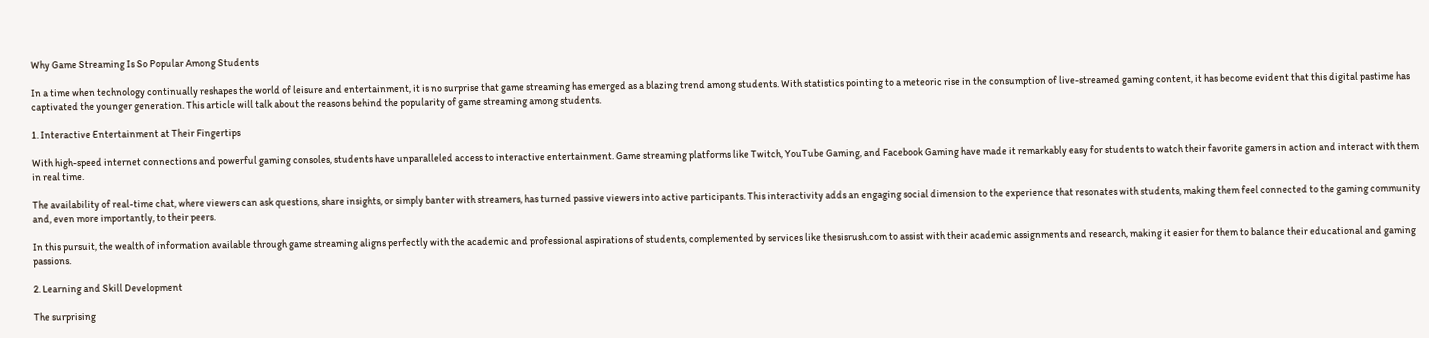Why Game Streaming Is So Popular Among Students

In a time when technology continually reshapes the world of leisure and entertainment, it is no surprise that game streaming has emerged as a blazing trend among students. With statistics pointing to a meteoric rise in the consumption of live-streamed gaming content, it has become evident that this digital pastime has captivated the younger generation. This article will talk about the reasons behind the popularity of game streaming among students.

1. Interactive Entertainment at Their Fingertips

With high-speed internet connections and powerful gaming consoles, students have unparalleled access to interactive entertainment. Game streaming platforms like Twitch, YouTube Gaming, and Facebook Gaming have made it remarkably easy for students to watch their favorite gamers in action and interact with them in real time.

The availability of real-time chat, where viewers can ask questions, share insights, or simply banter with streamers, has turned passive viewers into active participants. This interactivity adds an engaging social dimension to the experience that resonates with students, making them feel connected to the gaming community and, even more importantly, to their peers.

In this pursuit, the wealth of information available through game streaming aligns perfectly with the academic and professional aspirations of students, complemented by services like thesisrush.com to assist with their academic assignments and research, making it easier for them to balance their educational and gaming passions.

2. Learning and Skill Development

The surprising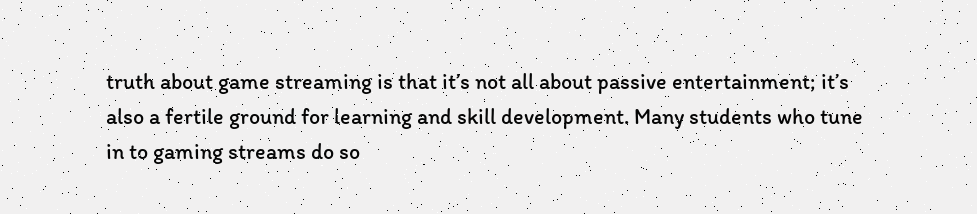truth about game streaming is that it’s not all about passive entertainment; it’s also a fertile ground for learning and skill development. Many students who tune in to gaming streams do so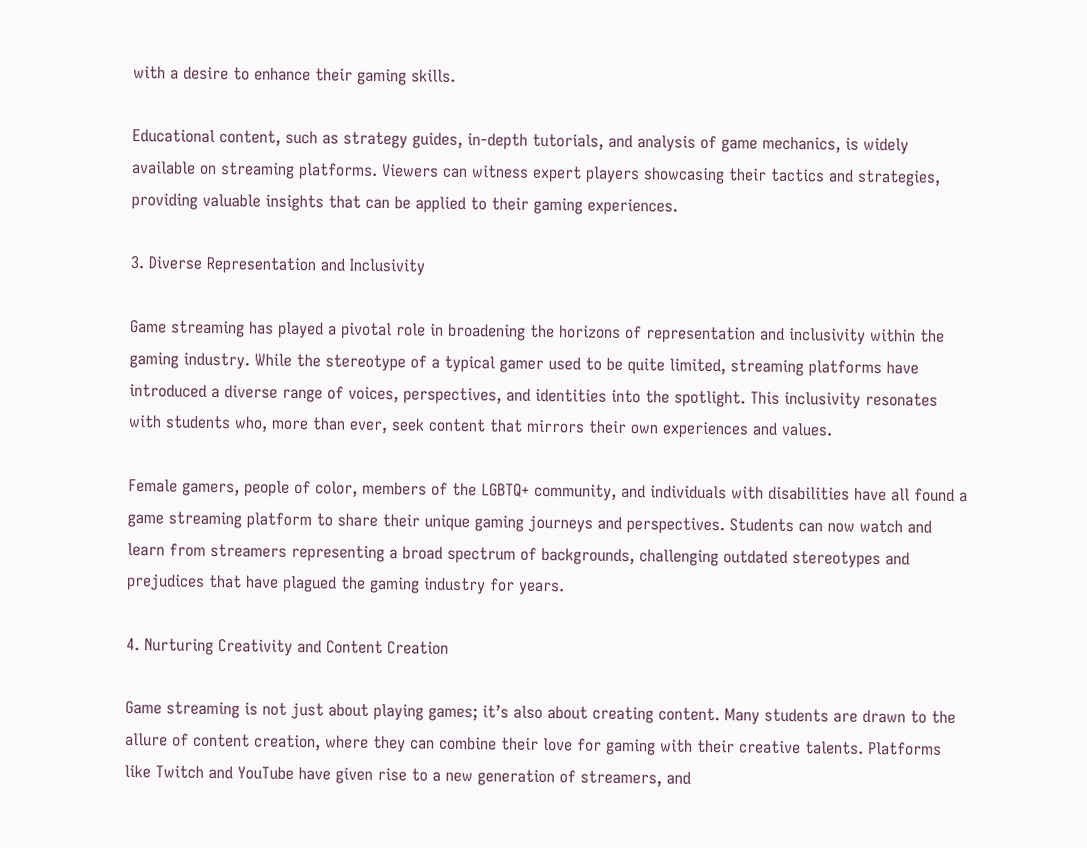with a desire to enhance their gaming skills.

Educational content, such as strategy guides, in-depth tutorials, and analysis of game mechanics, is widely available on streaming platforms. Viewers can witness expert players showcasing their tactics and strategies, providing valuable insights that can be applied to their gaming experiences.

3. Diverse Representation and Inclusivity

Game streaming has played a pivotal role in broadening the horizons of representation and inclusivity within the gaming industry. While the stereotype of a typical gamer used to be quite limited, streaming platforms have introduced a diverse range of voices, perspectives, and identities into the spotlight. This inclusivity resonates with students who, more than ever, seek content that mirrors their own experiences and values.

Female gamers, people of color, members of the LGBTQ+ community, and individuals with disabilities have all found a game streaming platform to share their unique gaming journeys and perspectives. Students can now watch and learn from streamers representing a broad spectrum of backgrounds, challenging outdated stereotypes and prejudices that have plagued the gaming industry for years.

4. Nurturing Creativity and Content Creation

Game streaming is not just about playing games; it’s also about creating content. Many students are drawn to the allure of content creation, where they can combine their love for gaming with their creative talents. Platforms like Twitch and YouTube have given rise to a new generation of streamers, and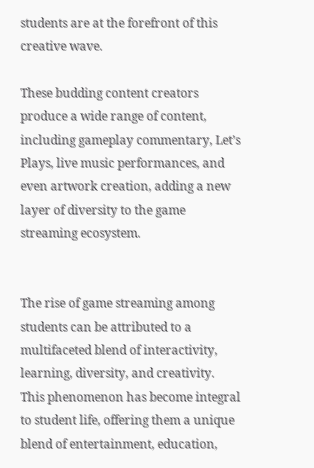students are at the forefront of this creative wave.

These budding content creators produce a wide range of content, including gameplay commentary, Let’s Plays, live music performances, and even artwork creation, adding a new layer of diversity to the game streaming ecosystem.


The rise of game streaming among students can be attributed to a multifaceted blend of interactivity, learning, diversity, and creativity. This phenomenon has become integral to student life, offering them a unique blend of entertainment, education,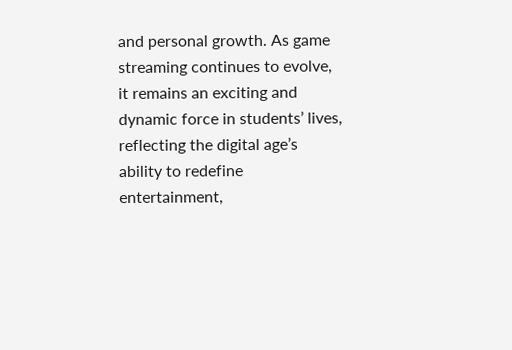and personal growth. As game streaming continues to evolve, it remains an exciting and dynamic force in students’ lives, reflecting the digital age’s ability to redefine entertainment,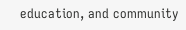education, and community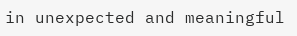in unexpected and meaningful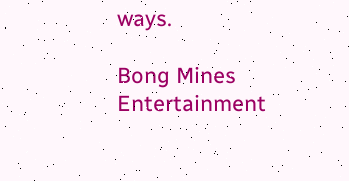ways.

Bong Mines Entertainment